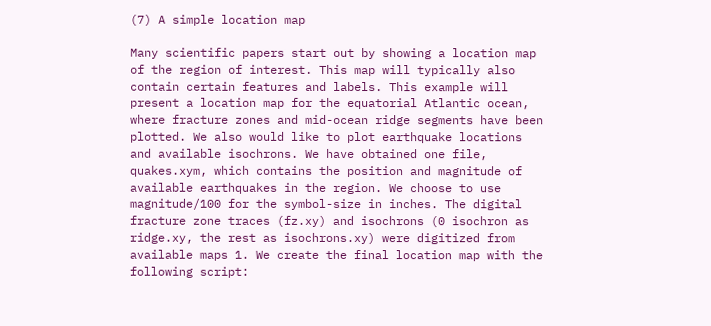(7) A simple location map

Many scientific papers start out by showing a location map of the region of interest. This map will typically also contain certain features and labels. This example will present a location map for the equatorial Atlantic ocean, where fracture zones and mid-ocean ridge segments have been plotted. We also would like to plot earthquake locations and available isochrons. We have obtained one file, quakes.xym, which contains the position and magnitude of available earthquakes in the region. We choose to use magnitude/100 for the symbol-size in inches. The digital fracture zone traces (fz.xy) and isochrons (0 isochron as ridge.xy, the rest as isochrons.xy) were digitized from available maps 1. We create the final location map with the following script: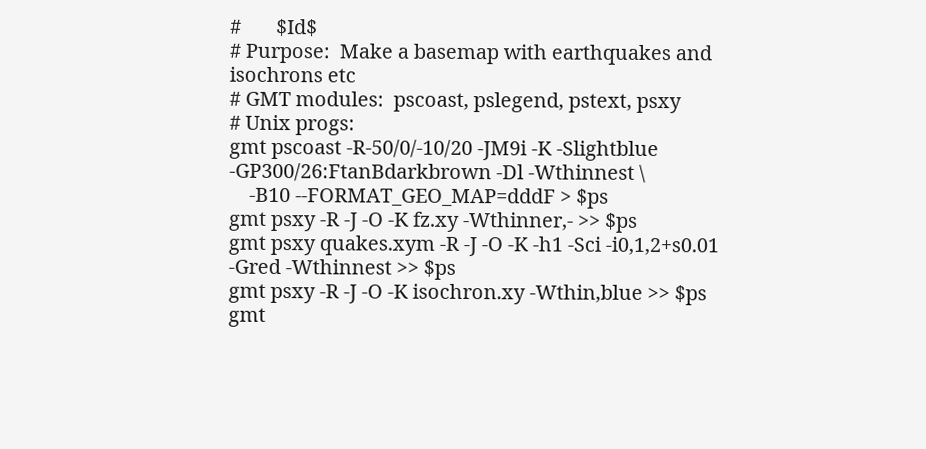#       $Id$
# Purpose:  Make a basemap with earthquakes and isochrons etc
# GMT modules:  pscoast, pslegend, pstext, psxy
# Unix progs:
gmt pscoast -R-50/0/-10/20 -JM9i -K -Slightblue -GP300/26:FtanBdarkbrown -Dl -Wthinnest \
    -B10 --FORMAT_GEO_MAP=dddF > $ps
gmt psxy -R -J -O -K fz.xy -Wthinner,- >> $ps
gmt psxy quakes.xym -R -J -O -K -h1 -Sci -i0,1,2+s0.01 -Gred -Wthinnest >> $ps
gmt psxy -R -J -O -K isochron.xy -Wthin,blue >> $ps
gmt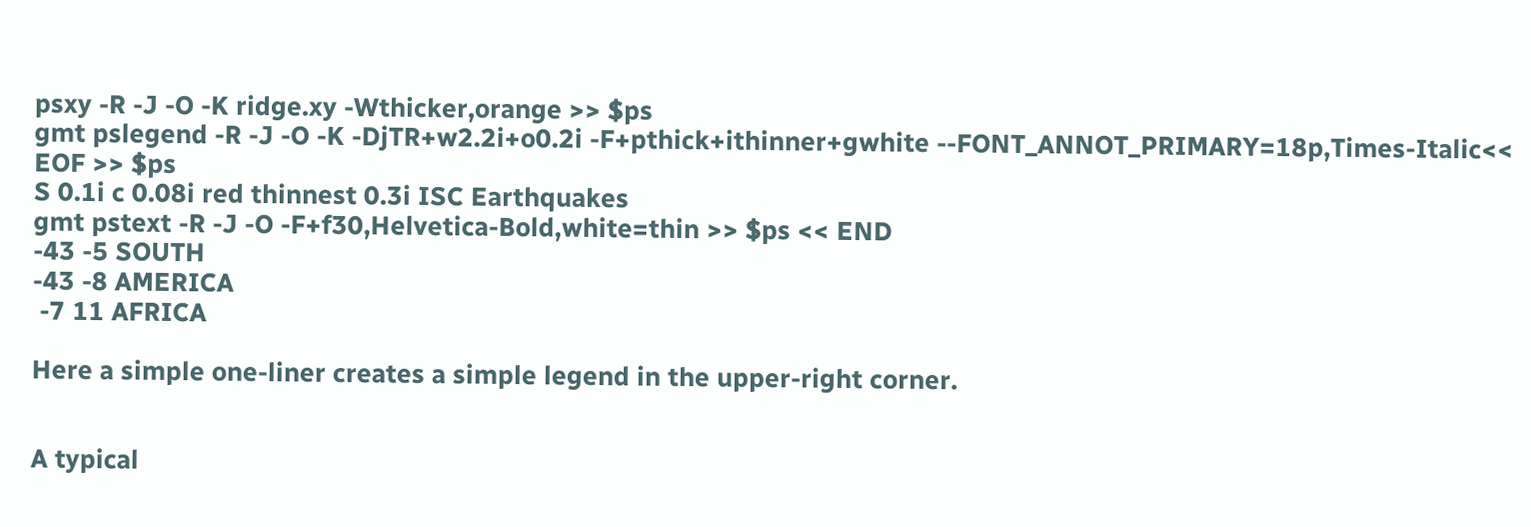psxy -R -J -O -K ridge.xy -Wthicker,orange >> $ps
gmt pslegend -R -J -O -K -DjTR+w2.2i+o0.2i -F+pthick+ithinner+gwhite --FONT_ANNOT_PRIMARY=18p,Times-Italic<< EOF >> $ps
S 0.1i c 0.08i red thinnest 0.3i ISC Earthquakes
gmt pstext -R -J -O -F+f30,Helvetica-Bold,white=thin >> $ps << END
-43 -5 SOUTH
-43 -8 AMERICA
 -7 11 AFRICA

Here a simple one-liner creates a simple legend in the upper-right corner.


A typical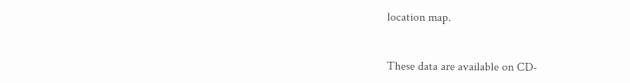location map.


These data are available on CD-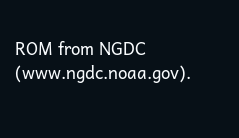ROM from NGDC (www.ngdc.noaa.gov).